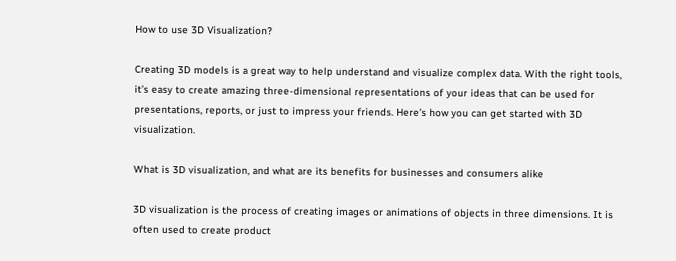How to use 3D Visualization?

Creating 3D models is a great way to help understand and visualize complex data. With the right tools, it’s easy to create amazing three-dimensional representations of your ideas that can be used for presentations, reports, or just to impress your friends. Here’s how you can get started with 3D visualization.

What is 3D visualization, and what are its benefits for businesses and consumers alike

3D visualization is the process of creating images or animations of objects in three dimensions. It is often used to create product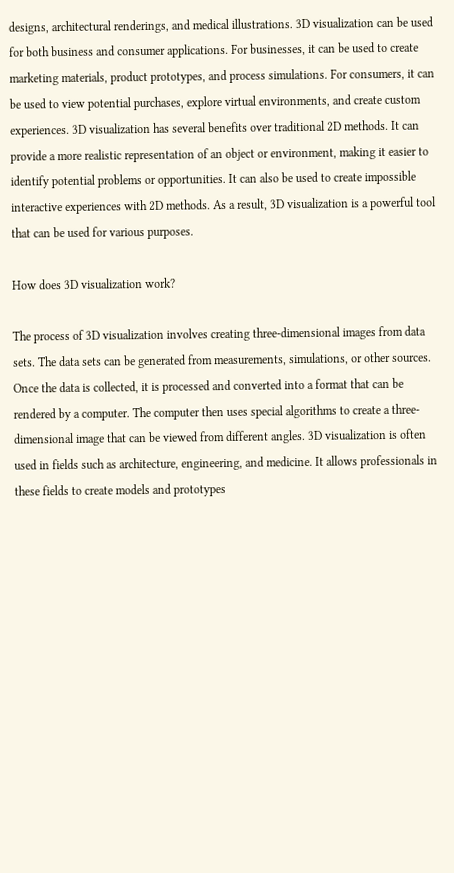designs, architectural renderings, and medical illustrations. 3D visualization can be used for both business and consumer applications. For businesses, it can be used to create marketing materials, product prototypes, and process simulations. For consumers, it can be used to view potential purchases, explore virtual environments, and create custom experiences. 3D visualization has several benefits over traditional 2D methods. It can provide a more realistic representation of an object or environment, making it easier to identify potential problems or opportunities. It can also be used to create impossible interactive experiences with 2D methods. As a result, 3D visualization is a powerful tool that can be used for various purposes.

How does 3D visualization work?

The process of 3D visualization involves creating three-dimensional images from data sets. The data sets can be generated from measurements, simulations, or other sources. Once the data is collected, it is processed and converted into a format that can be rendered by a computer. The computer then uses special algorithms to create a three-dimensional image that can be viewed from different angles. 3D visualization is often used in fields such as architecture, engineering, and medicine. It allows professionals in these fields to create models and prototypes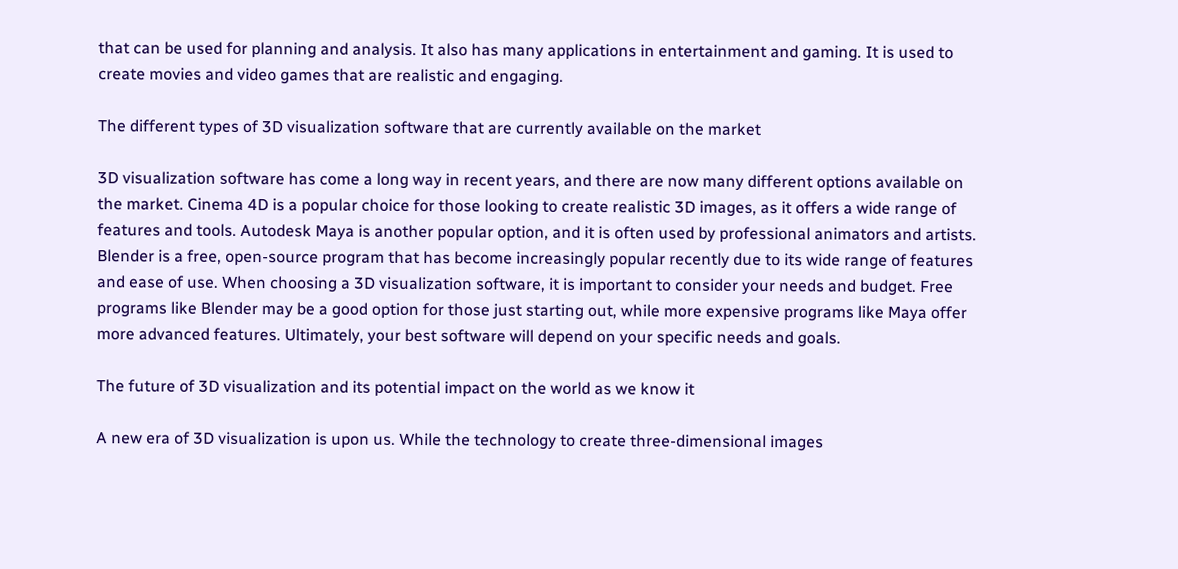that can be used for planning and analysis. It also has many applications in entertainment and gaming. It is used to create movies and video games that are realistic and engaging.

The different types of 3D visualization software that are currently available on the market

3D visualization software has come a long way in recent years, and there are now many different options available on the market. Cinema 4D is a popular choice for those looking to create realistic 3D images, as it offers a wide range of features and tools. Autodesk Maya is another popular option, and it is often used by professional animators and artists. Blender is a free, open-source program that has become increasingly popular recently due to its wide range of features and ease of use. When choosing a 3D visualization software, it is important to consider your needs and budget. Free programs like Blender may be a good option for those just starting out, while more expensive programs like Maya offer more advanced features. Ultimately, your best software will depend on your specific needs and goals.

The future of 3D visualization and its potential impact on the world as we know it

A new era of 3D visualization is upon us. While the technology to create three-dimensional images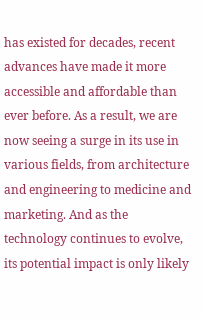has existed for decades, recent advances have made it more accessible and affordable than ever before. As a result, we are now seeing a surge in its use in various fields, from architecture and engineering to medicine and marketing. And as the technology continues to evolve, its potential impact is only likely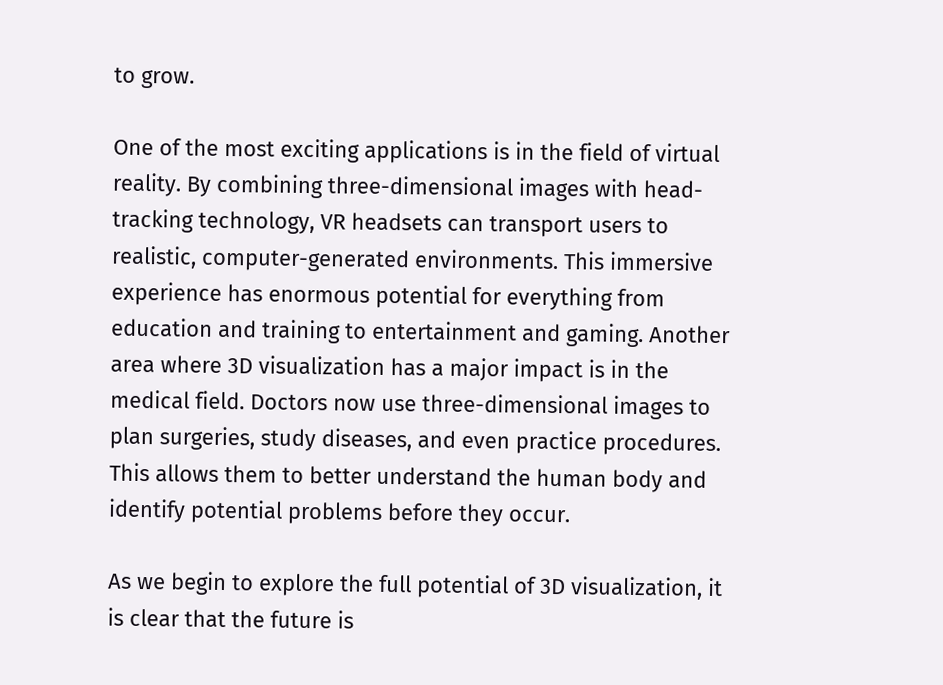to grow.

One of the most exciting applications is in the field of virtual reality. By combining three-dimensional images with head-tracking technology, VR headsets can transport users to realistic, computer-generated environments. This immersive experience has enormous potential for everything from education and training to entertainment and gaming. Another area where 3D visualization has a major impact is in the medical field. Doctors now use three-dimensional images to plan surgeries, study diseases, and even practice procedures. This allows them to better understand the human body and identify potential problems before they occur.

As we begin to explore the full potential of 3D visualization, it is clear that the future is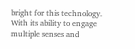bright for this technology. With its ability to engage multiple senses and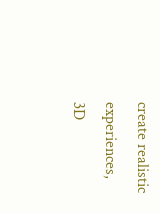create realistic experiences, 3D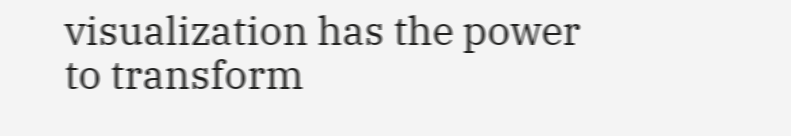visualization has the power to transform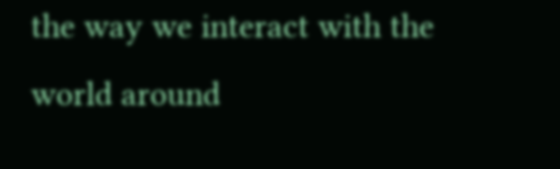the way we interact with the world around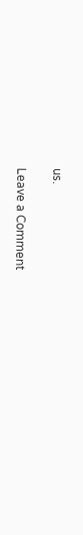us.

Leave a Comment